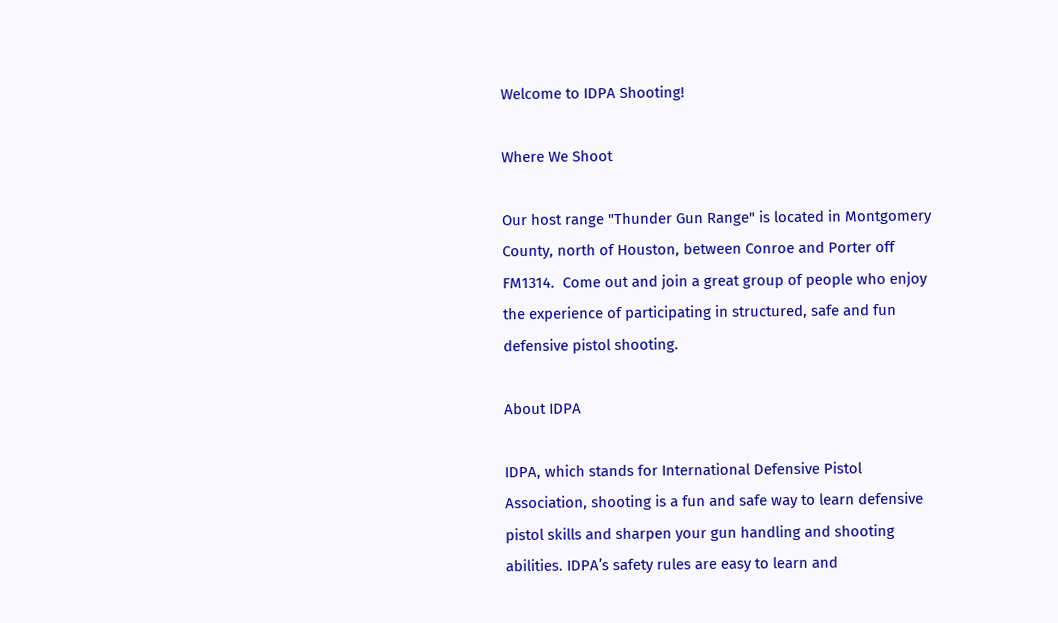Welcome to IDPA Shooting!

Where We Shoot

Our host range "Thunder Gun Range" is located in Montgomery County, north of Houston, between Conroe and Porter off FM1314.  Come out and join a great group of people who enjoy the experience of participating in structured, safe and fun defensive pistol shooting.

About IDPA

IDPA, which stands for International Defensive Pistol Association, shooting is a fun and safe way to learn defensive pistol skills and sharpen your gun handling and shooting abilities. IDPA’s safety rules are easy to learn and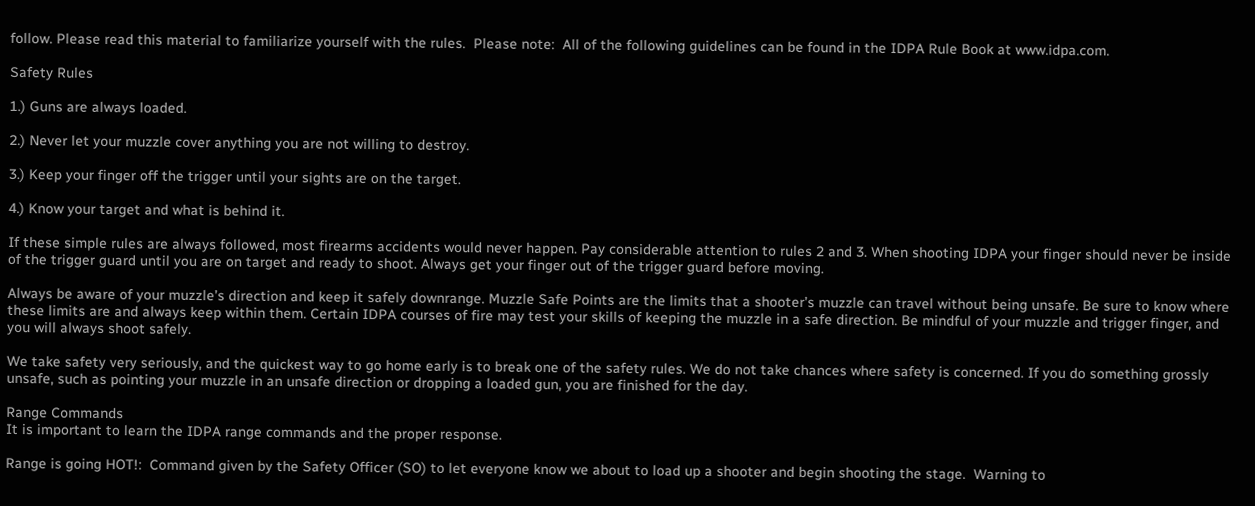follow. Please read this material to familiarize yourself with the rules.  Please note:  All of the following guidelines can be found in the IDPA Rule Book at www.idpa.com.

Safety Rules

1.) Guns are always loaded.

2.) Never let your muzzle cover anything you are not willing to destroy.

3.) Keep your finger off the trigger until your sights are on the target.

4.) Know your target and what is behind it.

If these simple rules are always followed, most firearms accidents would never happen. Pay considerable attention to rules 2 and 3. When shooting IDPA your finger should never be inside of the trigger guard until you are on target and ready to shoot. Always get your finger out of the trigger guard before moving.

Always be aware of your muzzle’s direction and keep it safely downrange. Muzzle Safe Points are the limits that a shooter’s muzzle can travel without being unsafe. Be sure to know where these limits are and always keep within them. Certain IDPA courses of fire may test your skills of keeping the muzzle in a safe direction. Be mindful of your muzzle and trigger finger, and you will always shoot safely.

We take safety very seriously, and the quickest way to go home early is to break one of the safety rules. We do not take chances where safety is concerned. If you do something grossly unsafe, such as pointing your muzzle in an unsafe direction or dropping a loaded gun, you are finished for the day.

Range Commands
It is important to learn the IDPA range commands and the proper response.

Range is going HOT!:  Command given by the Safety Officer (SO) to let everyone know we about to load up a shooter and begin shooting the stage.  Warning to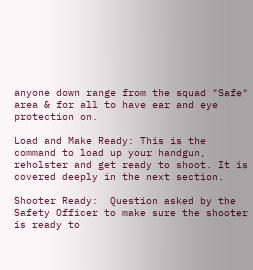anyone down range from the squad "Safe" area & for all to have ear and eye protection on.

Load and Make Ready: This is the command to load up your handgun, reholster and get ready to shoot. It is covered deeply in the next section.

Shooter Ready:  Question asked by the Safety Officer to make sure the shooter is ready to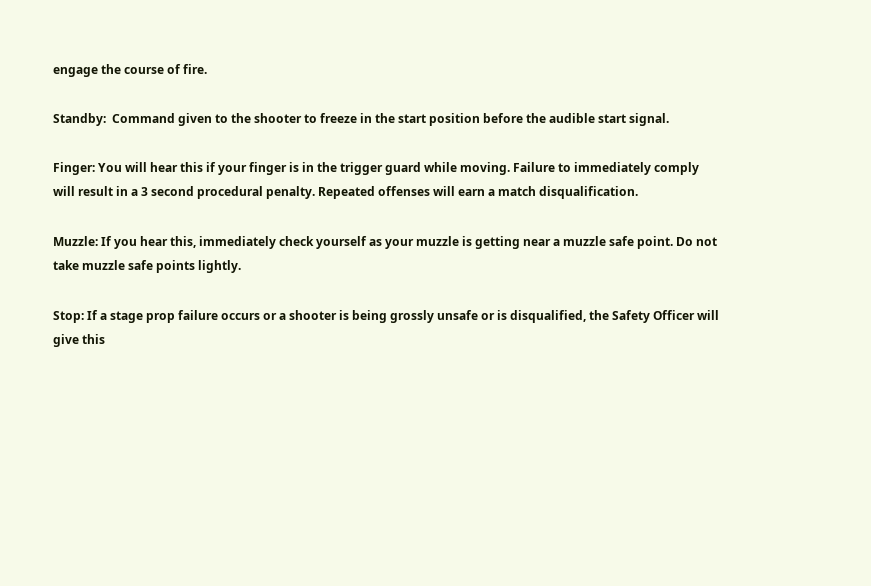engage the course of fire.

Standby:  Command given to the shooter to freeze in the start position before the audible start signal.

Finger: You will hear this if your finger is in the trigger guard while moving. Failure to immediately comply will result in a 3 second procedural penalty. Repeated offenses will earn a match disqualification.

Muzzle: If you hear this, immediately check yourself as your muzzle is getting near a muzzle safe point. Do not take muzzle safe points lightly.

Stop: If a stage prop failure occurs or a shooter is being grossly unsafe or is disqualified, the Safety Officer will give this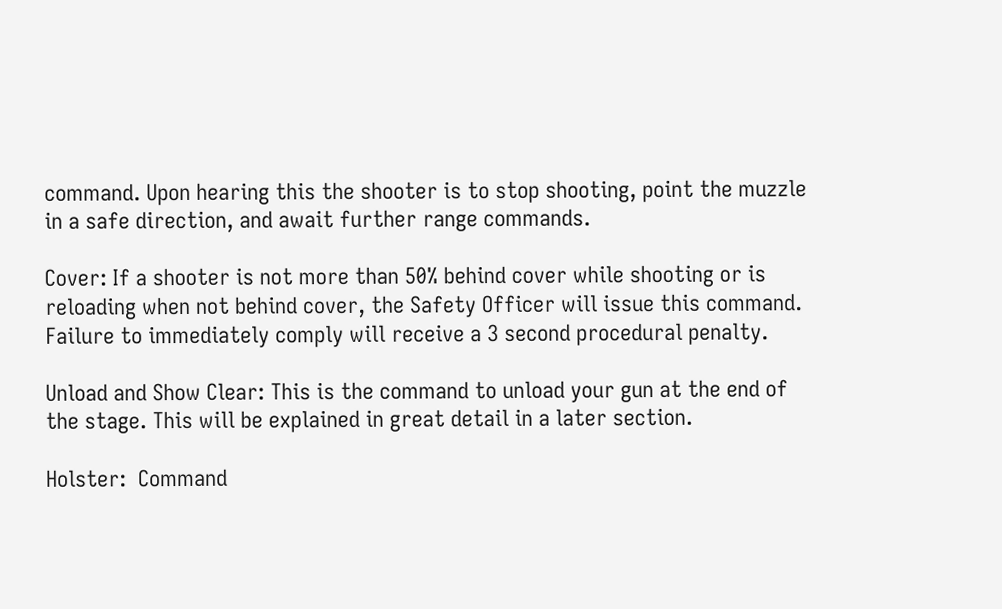command. Upon hearing this the shooter is to stop shooting, point the muzzle in a safe direction, and await further range commands.

Cover: If a shooter is not more than 50% behind cover while shooting or is reloading when not behind cover, the Safety Officer will issue this command. Failure to immediately comply will receive a 3 second procedural penalty.

Unload and Show Clear: This is the command to unload your gun at the end of the stage. This will be explained in great detail in a later section.

Holster:  Command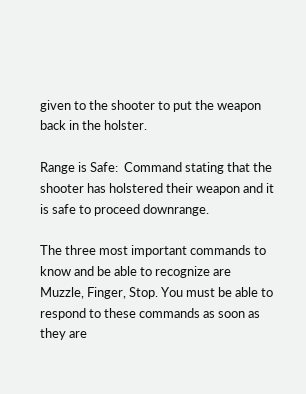given to the shooter to put the weapon back in the holster.

Range is Safe:  Command stating that the shooter has holstered their weapon and it is safe to proceed downrange.

The three most important commands to know and be able to recognize are Muzzle, Finger, Stop. You must be able to respond to these commands as soon as they are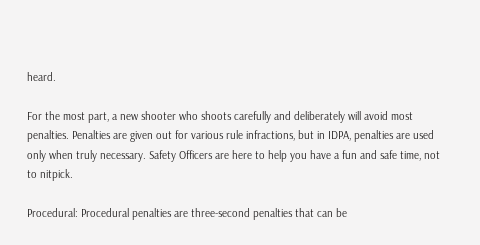heard.

For the most part, a new shooter who shoots carefully and deliberately will avoid most penalties. Penalties are given out for various rule infractions, but in IDPA, penalties are used only when truly necessary. Safety Officers are here to help you have a fun and safe time, not to nitpick.

Procedural: Procedural penalties are three-second penalties that can be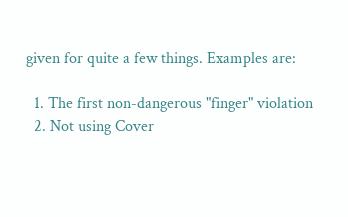given for quite a few things. Examples are:

  1. The first non-dangerous "finger" violation
  2. Not using Cover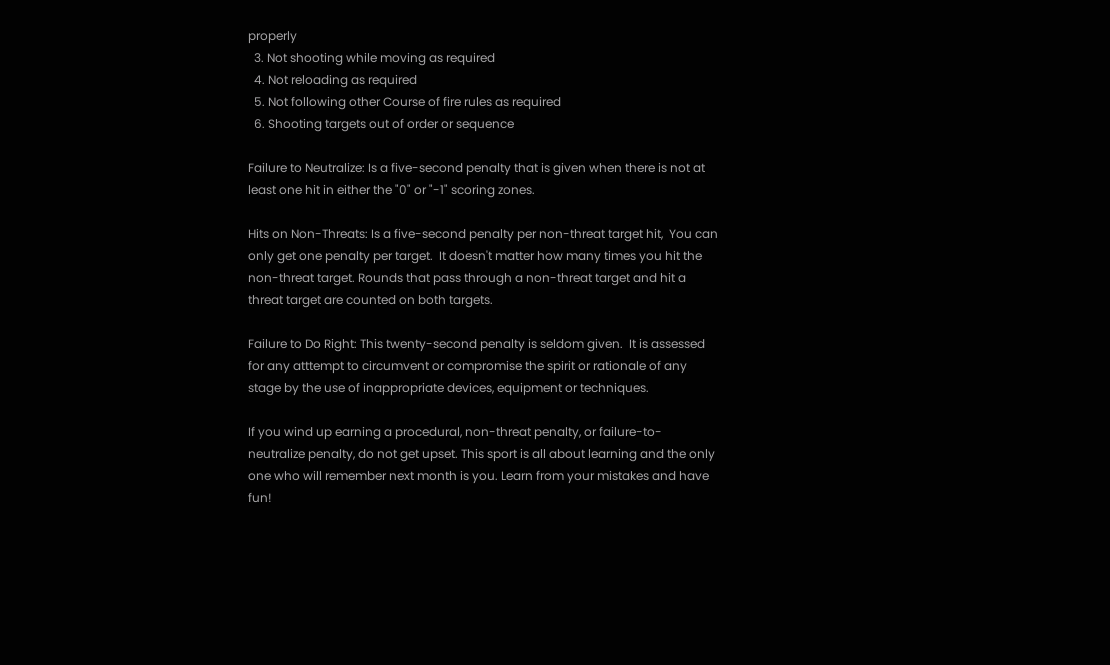properly
  3. Not shooting while moving as required
  4. Not reloading as required
  5. Not following other Course of fire rules as required
  6. Shooting targets out of order or sequence

Failure to Neutralize: Is a five-second penalty that is given when there is not at least one hit in either the "0" or "-1" scoring zones.

Hits on Non-Threats: Is a five-second penalty per non-threat target hit,  You can only get one penalty per target.  It doesn't matter how many times you hit the non-threat target. Rounds that pass through a non-threat target and hit a threat target are counted on both targets.

Failure to Do Right: This twenty-second penalty is seldom given.  It is assessed for any atttempt to circumvent or compromise the spirit or rationale of any stage by the use of inappropriate devices, equipment or techniques.

If you wind up earning a procedural, non-threat penalty, or failure-to-neutralize penalty, do not get upset. This sport is all about learning and the only one who will remember next month is you. Learn from your mistakes and have fun!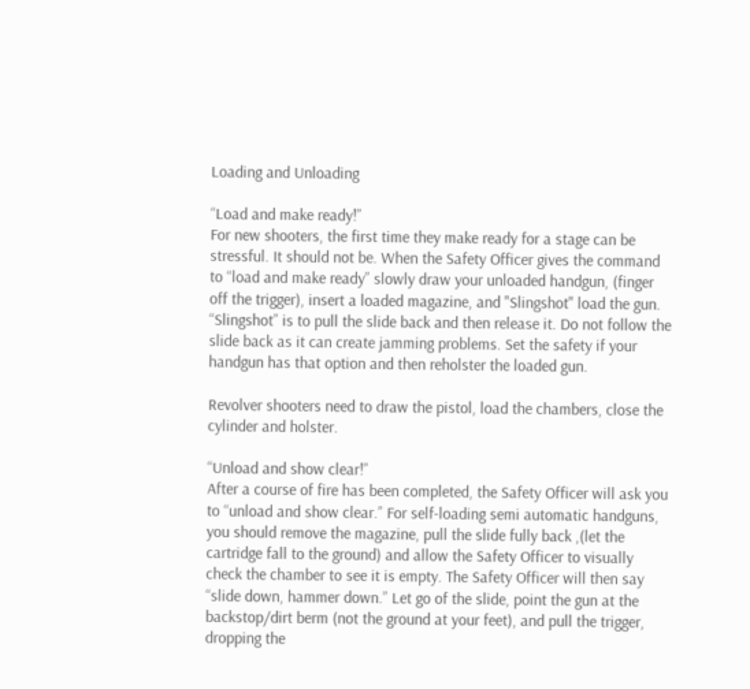Loading and Unloading

“Load and make ready!”
For new shooters, the first time they make ready for a stage can be stressful. It should not be. When the Safety Officer gives the command to “load and make ready” slowly draw your unloaded handgun, (finger off the trigger), insert a loaded magazine, and "Slingshot" load the gun. “Slingshot” is to pull the slide back and then release it. Do not follow the slide back as it can create jamming problems. Set the safety if your handgun has that option and then reholster the loaded gun.

Revolver shooters need to draw the pistol, load the chambers, close the cylinder and holster.

“Unload and show clear!”
After a course of fire has been completed, the Safety Officer will ask you to “unload and show clear.” For self-loading semi automatic handguns, you should remove the magazine, pull the slide fully back ,(let the cartridge fall to the ground) and allow the Safety Officer to visually check the chamber to see it is empty. The Safety Officer will then say “slide down, hammer down.” Let go of the slide, point the gun at the backstop/dirt berm (not the ground at your feet), and pull the trigger, dropping the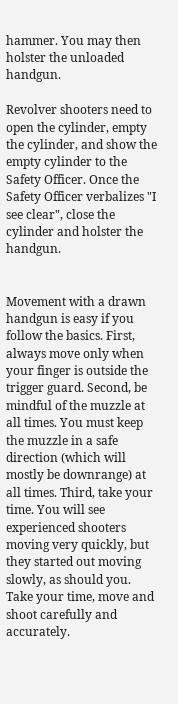hammer. You may then holster the unloaded handgun.

Revolver shooters need to open the cylinder, empty the cylinder, and show the empty cylinder to the Safety Officer. Once the Safety Officer verbalizes "I see clear", close the cylinder and holster the handgun.


Movement with a drawn handgun is easy if you follow the basics. First, always move only when your finger is outside the trigger guard. Second, be mindful of the muzzle at all times. You must keep the muzzle in a safe direction (which will mostly be downrange) at all times. Third, take your time. You will see experienced shooters moving very quickly, but they started out moving slowly, as should you. Take your time, move and shoot carefully and accurately.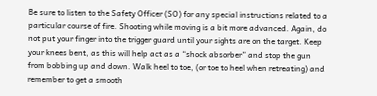Be sure to listen to the Safety Officer (SO) for any special instructions related to a particular course of fire. Shooting while moving is a bit more advanced. Again, do not put your finger into the trigger guard until your sights are on the target. Keep your knees bent, as this will help act as a “shock absorber” and stop the gun from bobbing up and down. Walk heel to toe, (or toe to heel when retreating) and remember to get a smooth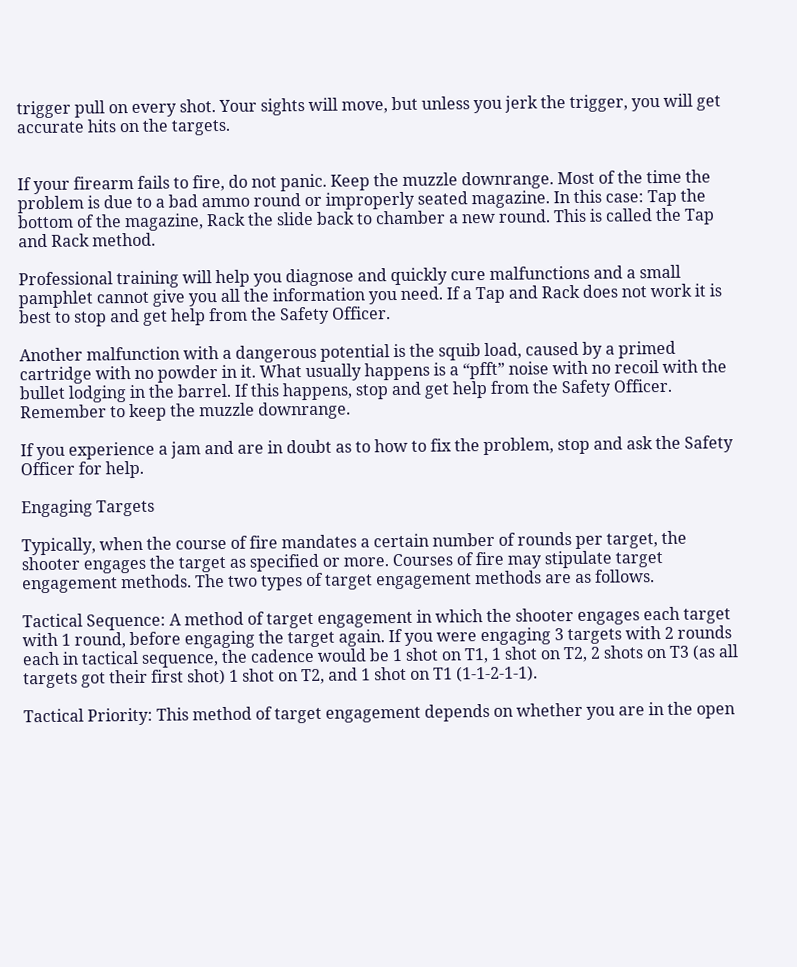trigger pull on every shot. Your sights will move, but unless you jerk the trigger, you will get accurate hits on the targets.


If your firearm fails to fire, do not panic. Keep the muzzle downrange. Most of the time the problem is due to a bad ammo round or improperly seated magazine. In this case: Tap the bottom of the magazine, Rack the slide back to chamber a new round. This is called the Tap and Rack method.

Professional training will help you diagnose and quickly cure malfunctions and a small pamphlet cannot give you all the information you need. If a Tap and Rack does not work it is best to stop and get help from the Safety Officer.

Another malfunction with a dangerous potential is the squib load, caused by a primed cartridge with no powder in it. What usually happens is a “pfft” noise with no recoil with the bullet lodging in the barrel. If this happens, stop and get help from the Safety Officer. Remember to keep the muzzle downrange.

If you experience a jam and are in doubt as to how to fix the problem, stop and ask the Safety Officer for help.

Engaging Targets

Typically, when the course of fire mandates a certain number of rounds per target, the shooter engages the target as specified or more. Courses of fire may stipulate target engagement methods. The two types of target engagement methods are as follows.

Tactical Sequence: A method of target engagement in which the shooter engages each target with 1 round, before engaging the target again. If you were engaging 3 targets with 2 rounds each in tactical sequence, the cadence would be 1 shot on T1, 1 shot on T2, 2 shots on T3 (as all targets got their first shot) 1 shot on T2, and 1 shot on T1 (1-1-2-1-1).

Tactical Priority: This method of target engagement depends on whether you are in the open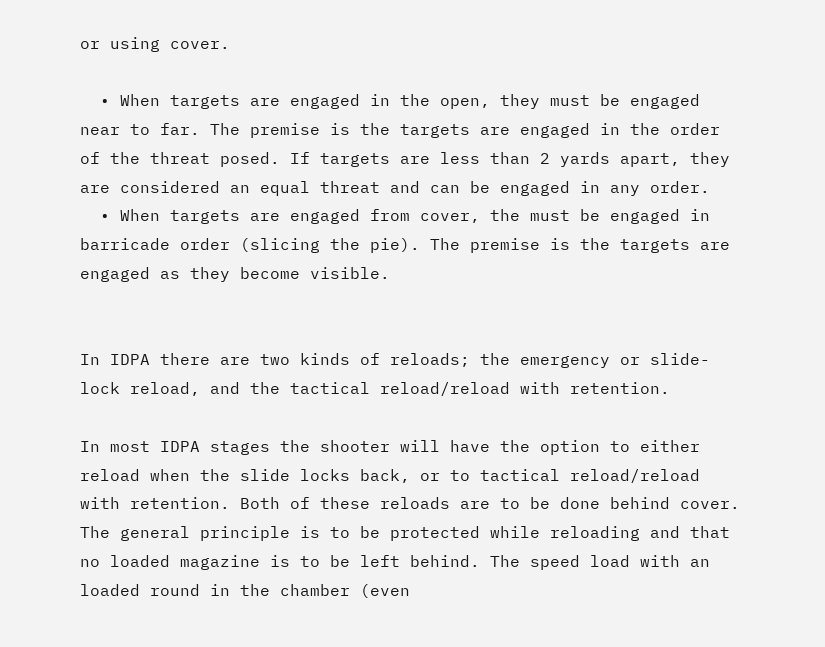or using cover.

  • When targets are engaged in the open, they must be engaged near to far. The premise is the targets are engaged in the order of the threat posed. If targets are less than 2 yards apart, they are considered an equal threat and can be engaged in any order.
  • When targets are engaged from cover, the must be engaged in barricade order (slicing the pie). The premise is the targets are engaged as they become visible.


In IDPA there are two kinds of reloads; the emergency or slide-lock reload, and the tactical reload/reload with retention.

In most IDPA stages the shooter will have the option to either reload when the slide locks back, or to tactical reload/reload with retention. Both of these reloads are to be done behind cover. The general principle is to be protected while reloading and that no loaded magazine is to be left behind. The speed load with an loaded round in the chamber (even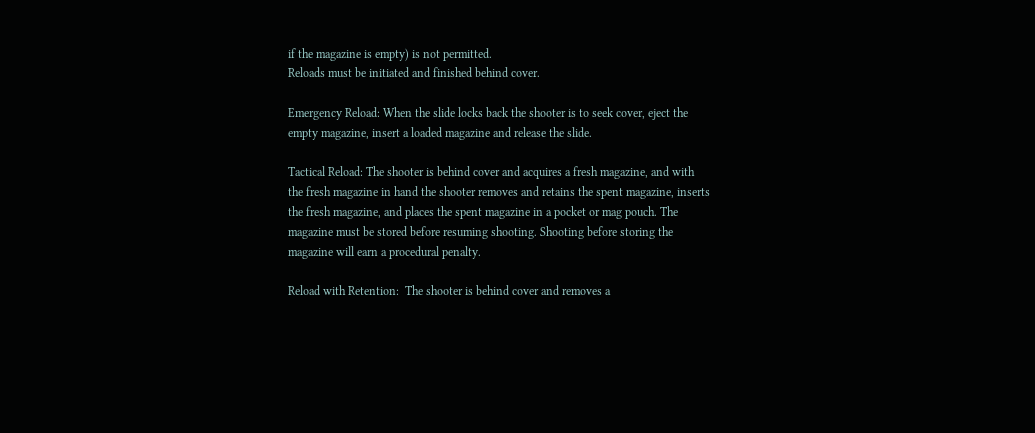if the magazine is empty) is not permitted.
Reloads must be initiated and finished behind cover.

Emergency Reload: When the slide locks back the shooter is to seek cover, eject the empty magazine, insert a loaded magazine and release the slide.

Tactical Reload: The shooter is behind cover and acquires a fresh magazine, and with the fresh magazine in hand the shooter removes and retains the spent magazine, inserts the fresh magazine, and places the spent magazine in a pocket or mag pouch. The magazine must be stored before resuming shooting. Shooting before storing the magazine will earn a procedural penalty.

Reload with Retention:  The shooter is behind cover and removes a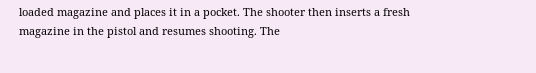loaded magazine and places it in a pocket. The shooter then inserts a fresh magazine in the pistol and resumes shooting. The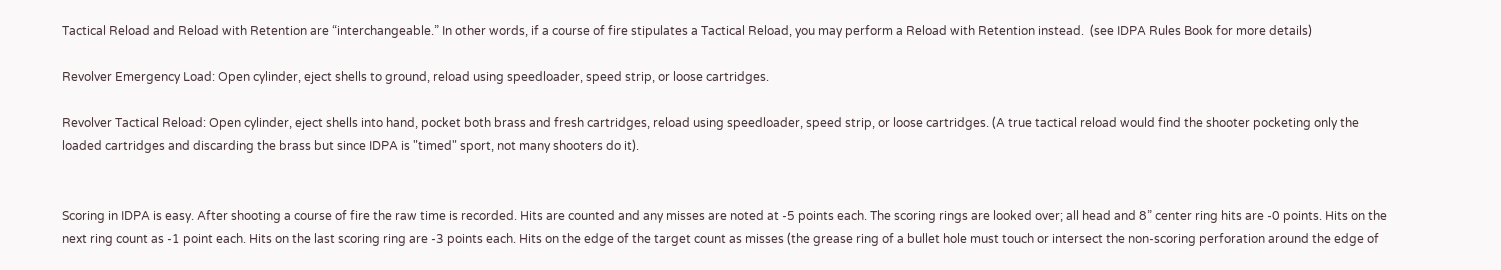Tactical Reload and Reload with Retention are “interchangeable.” In other words, if a course of fire stipulates a Tactical Reload, you may perform a Reload with Retention instead.  (see IDPA Rules Book for more details)

Revolver Emergency Load: Open cylinder, eject shells to ground, reload using speedloader, speed strip, or loose cartridges.

Revolver Tactical Reload: Open cylinder, eject shells into hand, pocket both brass and fresh cartridges, reload using speedloader, speed strip, or loose cartridges. (A true tactical reload would find the shooter pocketing only the loaded cartridges and discarding the brass but since IDPA is "timed" sport, not many shooters do it).


Scoring in IDPA is easy. After shooting a course of fire the raw time is recorded. Hits are counted and any misses are noted at -5 points each. The scoring rings are looked over; all head and 8” center ring hits are -0 points. Hits on the next ring count as -1 point each. Hits on the last scoring ring are -3 points each. Hits on the edge of the target count as misses (the grease ring of a bullet hole must touch or intersect the non-scoring perforation around the edge of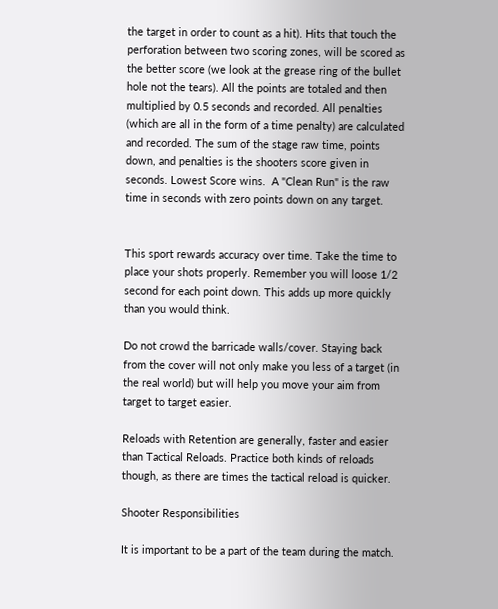the target in order to count as a hit). Hits that touch the perforation between two scoring zones, will be scored as the better score (we look at the grease ring of the bullet hole not the tears). All the points are totaled and then multiplied by 0.5 seconds and recorded. All penalties (which are all in the form of a time penalty) are calculated and recorded. The sum of the stage raw time, points down, and penalties is the shooters score given in seconds. Lowest Score wins.  A "Clean Run" is the raw time in seconds with zero points down on any target.


This sport rewards accuracy over time. Take the time to place your shots properly. Remember you will loose 1/2 second for each point down. This adds up more quickly than you would think.

Do not crowd the barricade walls/cover. Staying back from the cover will not only make you less of a target (in the real world) but will help you move your aim from target to target easier.

Reloads with Retention are generally, faster and easier than Tactical Reloads. Practice both kinds of reloads though, as there are times the tactical reload is quicker.

Shooter Responsibilities

It is important to be a part of the team during the match.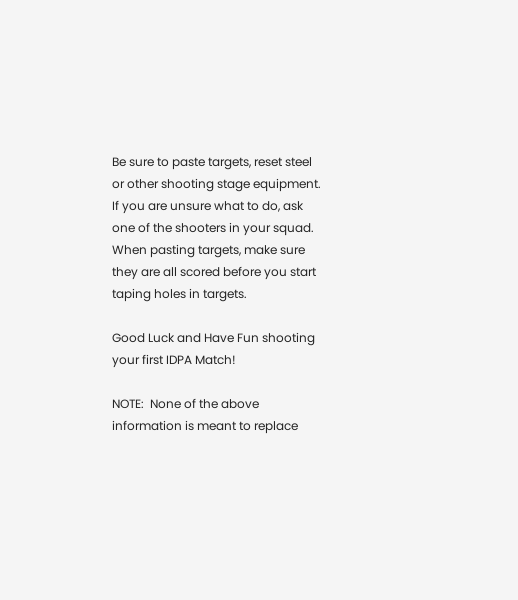Be sure to paste targets, reset steel or other shooting stage equipment. If you are unsure what to do, ask one of the shooters in your squad. When pasting targets, make sure they are all scored before you start taping holes in targets.

Good Luck and Have Fun shooting your first IDPA Match!

NOTE:  None of the above information is meant to replace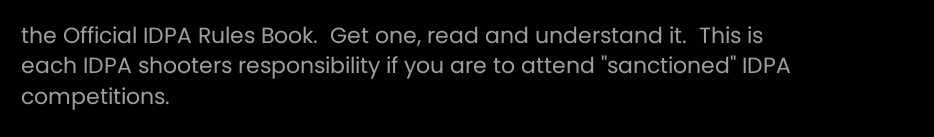the Official IDPA Rules Book.  Get one, read and understand it.  This is each IDPA shooters responsibility if you are to attend "sanctioned" IDPA competitions.